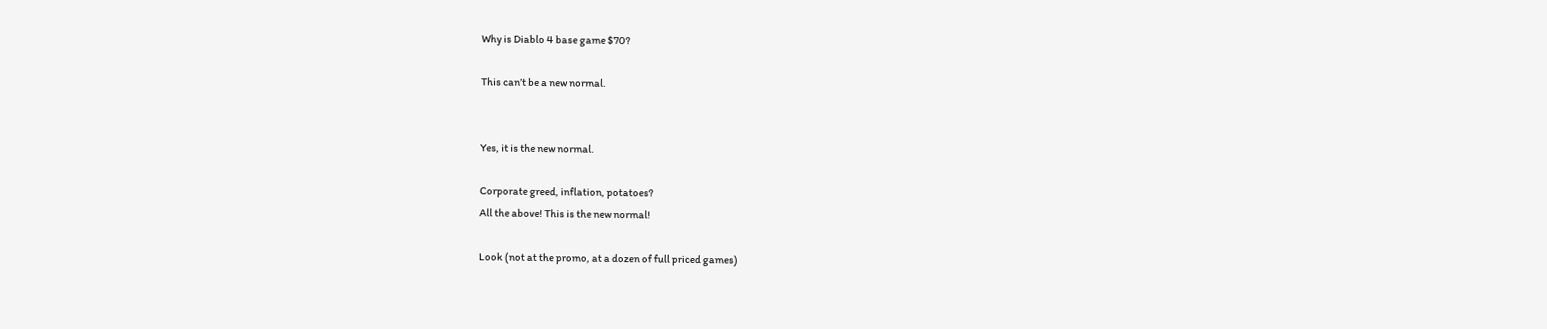Why is Diablo 4 base game $70?

This can’t be a new normal.


Yes, it is the new normal.

Corporate greed, inflation, potatoes?
All the above! This is the new normal!

Look (not at the promo, at a dozen of full priced games)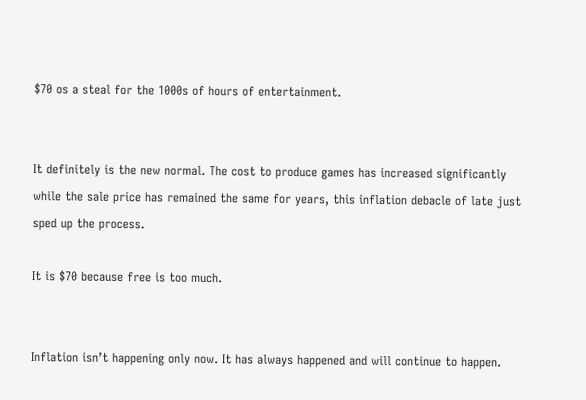$70 os a steal for the 1000s of hours of entertainment.


It definitely is the new normal. The cost to produce games has increased significantly while the sale price has remained the same for years, this inflation debacle of late just sped up the process.

It is $70 because free is too much.


Inflation isn’t happening only now. It has always happened and will continue to happen.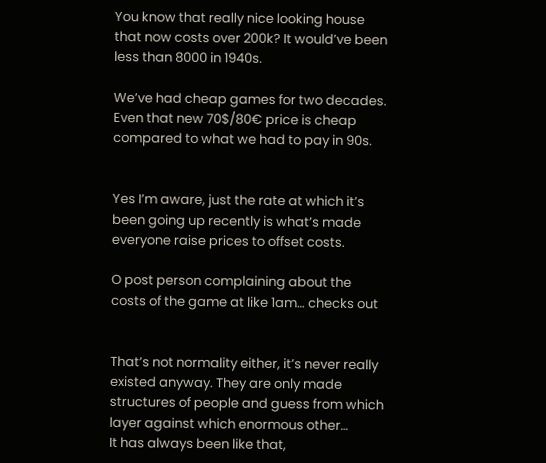You know that really nice looking house that now costs over 200k? It would’ve been less than 8000 in 1940s.

We’ve had cheap games for two decades. Even that new 70$/80€ price is cheap compared to what we had to pay in 90s.


Yes I’m aware, just the rate at which it’s been going up recently is what’s made everyone raise prices to offset costs.

O post person complaining about the costs of the game at like 1am… checks out


That’s not normality either, it’s never really existed anyway. They are only made structures of people and guess from which layer against which enormous other…
It has always been like that,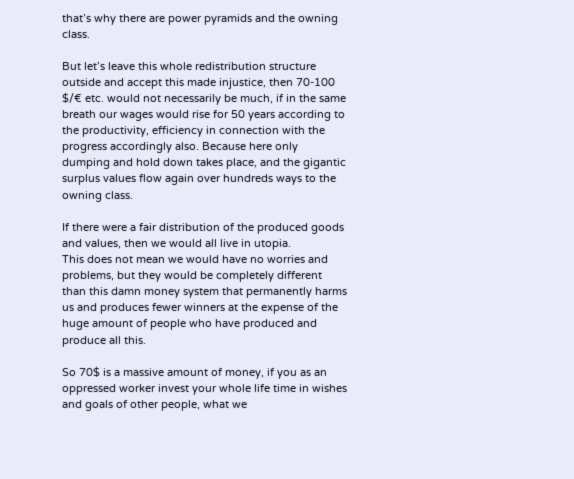that’s why there are power pyramids and the owning class.

But let’s leave this whole redistribution structure outside and accept this made injustice, then 70-100 $/€ etc. would not necessarily be much, if in the same breath our wages would rise for 50 years according to the productivity, efficiency in connection with the progress accordingly also. Because here only dumping and hold down takes place, and the gigantic surplus values flow again over hundreds ways to the owning class.

If there were a fair distribution of the produced goods and values, then we would all live in utopia.
This does not mean we would have no worries and problems, but they would be completely different than this damn money system that permanently harms us and produces fewer winners at the expense of the huge amount of people who have produced and produce all this.

So 70$ is a massive amount of money, if you as an oppressed worker invest your whole life time in wishes and goals of other people, what we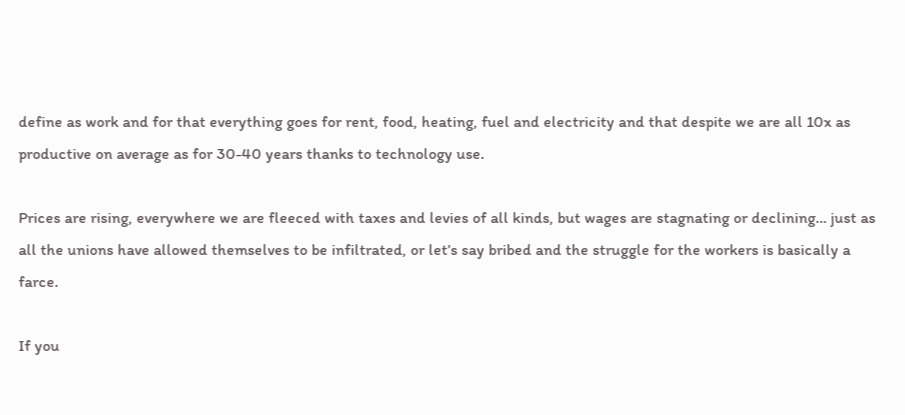define as work and for that everything goes for rent, food, heating, fuel and electricity and that despite we are all 10x as productive on average as for 30-40 years thanks to technology use.

Prices are rising, everywhere we are fleeced with taxes and levies of all kinds, but wages are stagnating or declining… just as all the unions have allowed themselves to be infiltrated, or let’s say bribed and the struggle for the workers is basically a farce.

If you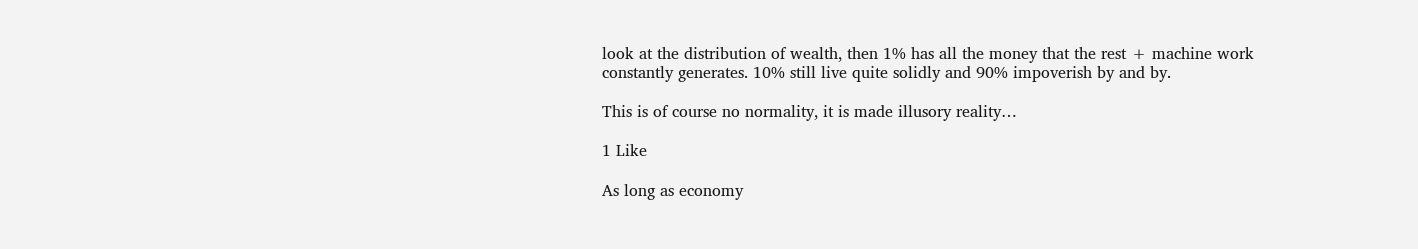look at the distribution of wealth, then 1% has all the money that the rest + machine work constantly generates. 10% still live quite solidly and 90% impoverish by and by.

This is of course no normality, it is made illusory reality…

1 Like

As long as economy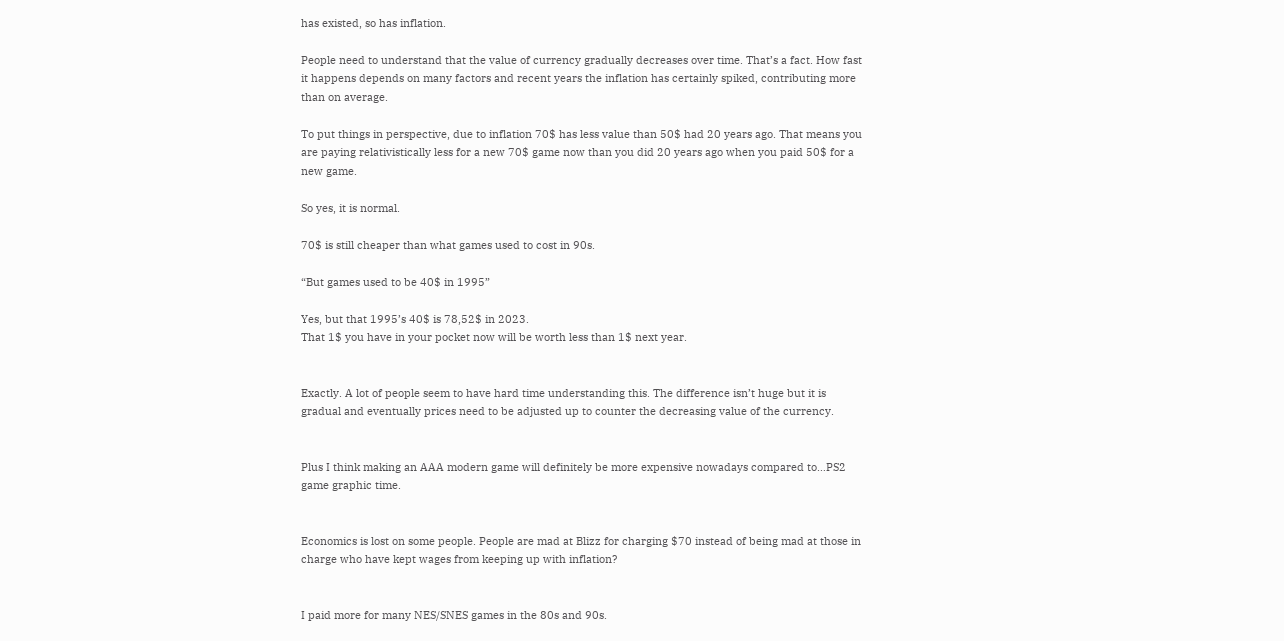has existed, so has inflation.

People need to understand that the value of currency gradually decreases over time. That’s a fact. How fast it happens depends on many factors and recent years the inflation has certainly spiked, contributing more than on average.

To put things in perspective, due to inflation 70$ has less value than 50$ had 20 years ago. That means you are paying relativistically less for a new 70$ game now than you did 20 years ago when you paid 50$ for a new game.

So yes, it is normal.

70$ is still cheaper than what games used to cost in 90s.

“But games used to be 40$ in 1995”

Yes, but that 1995’s 40$ is 78,52$ in 2023.
That 1$ you have in your pocket now will be worth less than 1$ next year.


Exactly. A lot of people seem to have hard time understanding this. The difference isn’t huge but it is gradual and eventually prices need to be adjusted up to counter the decreasing value of the currency.


Plus I think making an AAA modern game will definitely be more expensive nowadays compared to…PS2 game graphic time.


Economics is lost on some people. People are mad at Blizz for charging $70 instead of being mad at those in charge who have kept wages from keeping up with inflation?


I paid more for many NES/SNES games in the 80s and 90s.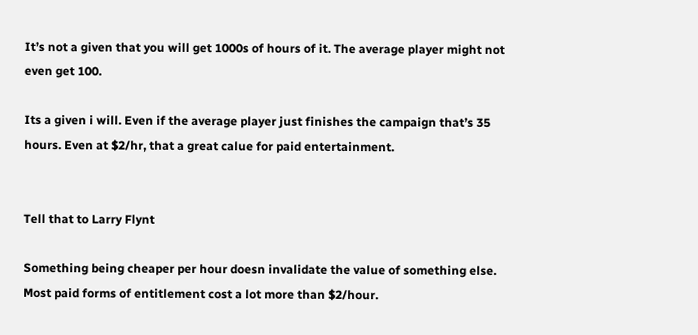It’s not a given that you will get 1000s of hours of it. The average player might not even get 100.

Its a given i will. Even if the average player just finishes the campaign that’s 35 hours. Even at $2/hr, that a great calue for paid entertainment.


Tell that to Larry Flynt

Something being cheaper per hour doesn invalidate the value of something else. Most paid forms of entitlement cost a lot more than $2/hour.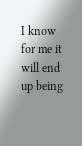I know for me it will end up being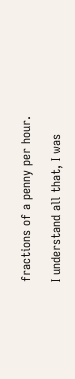fractions of a penny per hour.

I understand all that, I was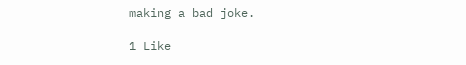making a bad joke.

1 Like